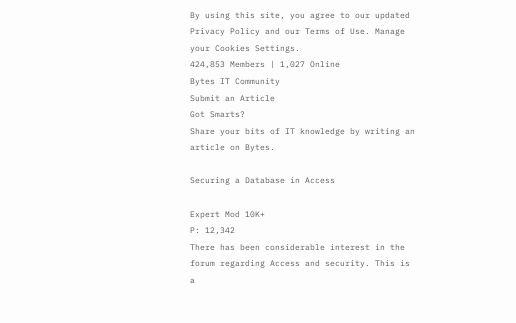By using this site, you agree to our updated Privacy Policy and our Terms of Use. Manage your Cookies Settings.
424,853 Members | 1,027 Online
Bytes IT Community
Submit an Article
Got Smarts?
Share your bits of IT knowledge by writing an article on Bytes.

Securing a Database in Access

Expert Mod 10K+
P: 12,342
There has been considerable interest in the forum regarding Access and security. This is a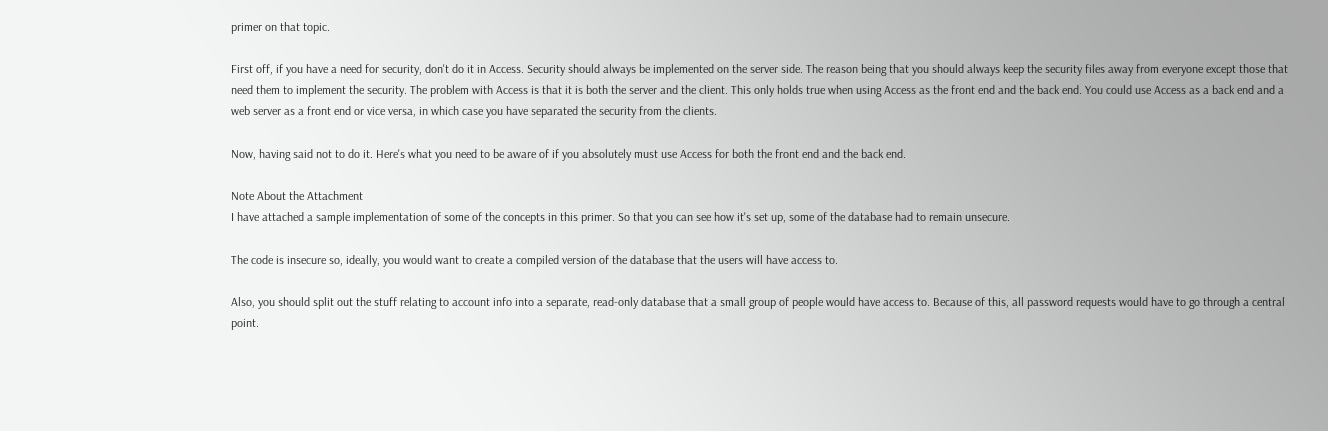primer on that topic.

First off, if you have a need for security, don't do it in Access. Security should always be implemented on the server side. The reason being that you should always keep the security files away from everyone except those that need them to implement the security. The problem with Access is that it is both the server and the client. This only holds true when using Access as the front end and the back end. You could use Access as a back end and a web server as a front end or vice versa, in which case you have separated the security from the clients.

Now, having said not to do it. Here's what you need to be aware of if you absolutely must use Access for both the front end and the back end.

Note About the Attachment
I have attached a sample implementation of some of the concepts in this primer. So that you can see how it's set up, some of the database had to remain unsecure.

The code is insecure so, ideally, you would want to create a compiled version of the database that the users will have access to.

Also, you should split out the stuff relating to account info into a separate, read-only database that a small group of people would have access to. Because of this, all password requests would have to go through a central point.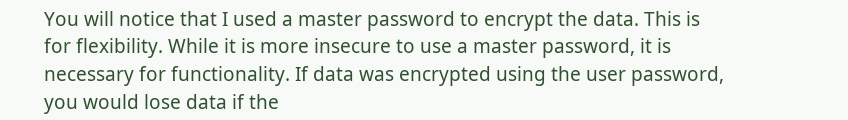You will notice that I used a master password to encrypt the data. This is for flexibility. While it is more insecure to use a master password, it is necessary for functionality. If data was encrypted using the user password, you would lose data if the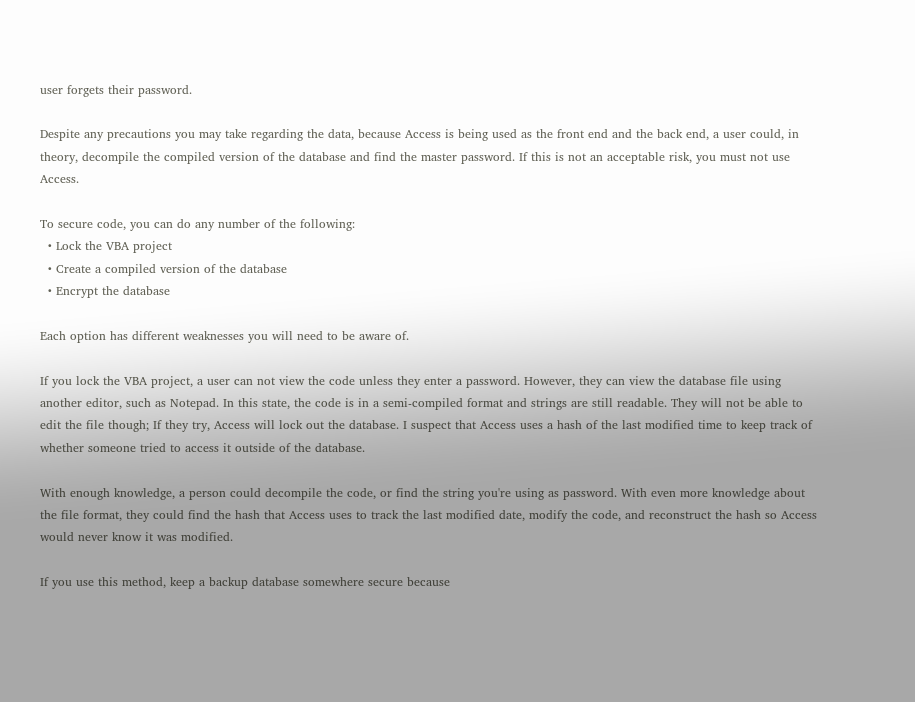user forgets their password.

Despite any precautions you may take regarding the data, because Access is being used as the front end and the back end, a user could, in theory, decompile the compiled version of the database and find the master password. If this is not an acceptable risk, you must not use Access.

To secure code, you can do any number of the following:
  • Lock the VBA project
  • Create a compiled version of the database
  • Encrypt the database

Each option has different weaknesses you will need to be aware of.

If you lock the VBA project, a user can not view the code unless they enter a password. However, they can view the database file using another editor, such as Notepad. In this state, the code is in a semi-compiled format and strings are still readable. They will not be able to edit the file though; If they try, Access will lock out the database. I suspect that Access uses a hash of the last modified time to keep track of whether someone tried to access it outside of the database.

With enough knowledge, a person could decompile the code, or find the string you're using as password. With even more knowledge about the file format, they could find the hash that Access uses to track the last modified date, modify the code, and reconstruct the hash so Access would never know it was modified.

If you use this method, keep a backup database somewhere secure because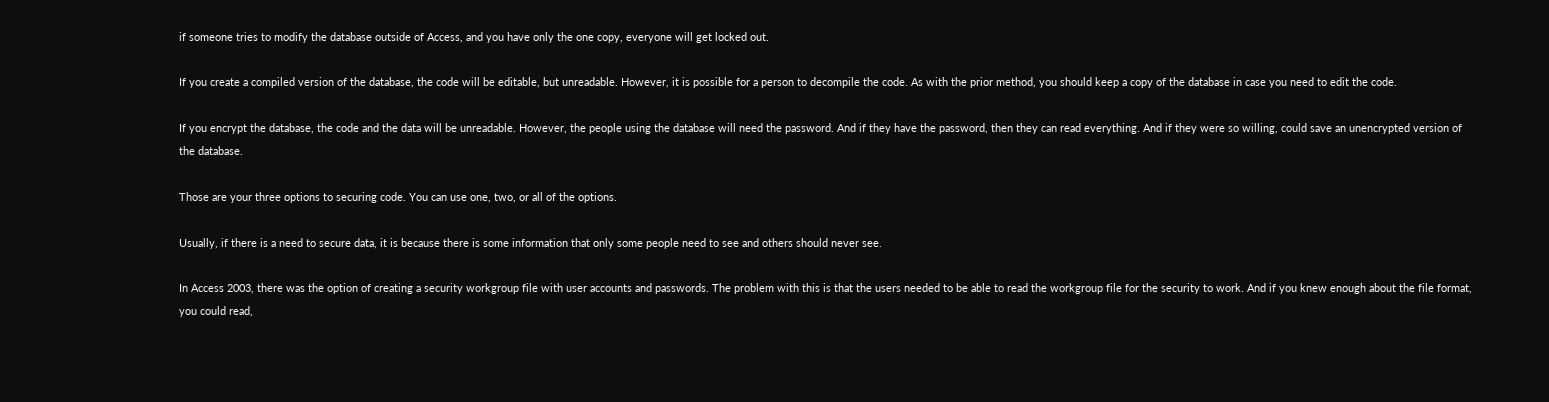if someone tries to modify the database outside of Access, and you have only the one copy, everyone will get locked out.

If you create a compiled version of the database, the code will be editable, but unreadable. However, it is possible for a person to decompile the code. As with the prior method, you should keep a copy of the database in case you need to edit the code.

If you encrypt the database, the code and the data will be unreadable. However, the people using the database will need the password. And if they have the password, then they can read everything. And if they were so willing, could save an unencrypted version of the database.

Those are your three options to securing code. You can use one, two, or all of the options.

Usually, if there is a need to secure data, it is because there is some information that only some people need to see and others should never see.

In Access 2003, there was the option of creating a security workgroup file with user accounts and passwords. The problem with this is that the users needed to be able to read the workgroup file for the security to work. And if you knew enough about the file format, you could read,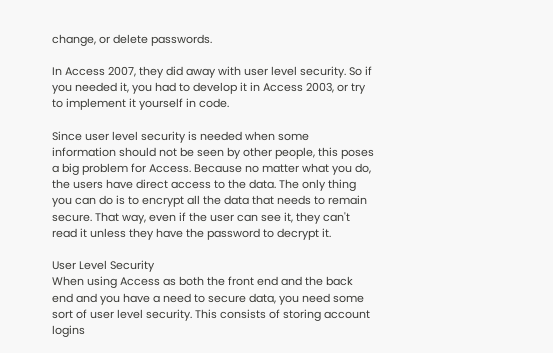change, or delete passwords.

In Access 2007, they did away with user level security. So if you needed it, you had to develop it in Access 2003, or try to implement it yourself in code.

Since user level security is needed when some information should not be seen by other people, this poses a big problem for Access. Because no matter what you do, the users have direct access to the data. The only thing you can do is to encrypt all the data that needs to remain secure. That way, even if the user can see it, they can't read it unless they have the password to decrypt it.

User Level Security
When using Access as both the front end and the back end and you have a need to secure data, you need some sort of user level security. This consists of storing account logins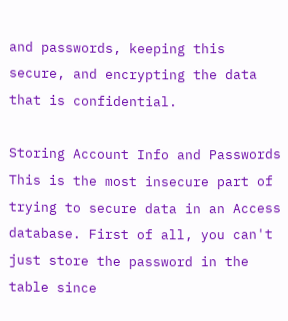and passwords, keeping this secure, and encrypting the data that is confidential.

Storing Account Info and Passwords
This is the most insecure part of trying to secure data in an Access database. First of all, you can't just store the password in the table since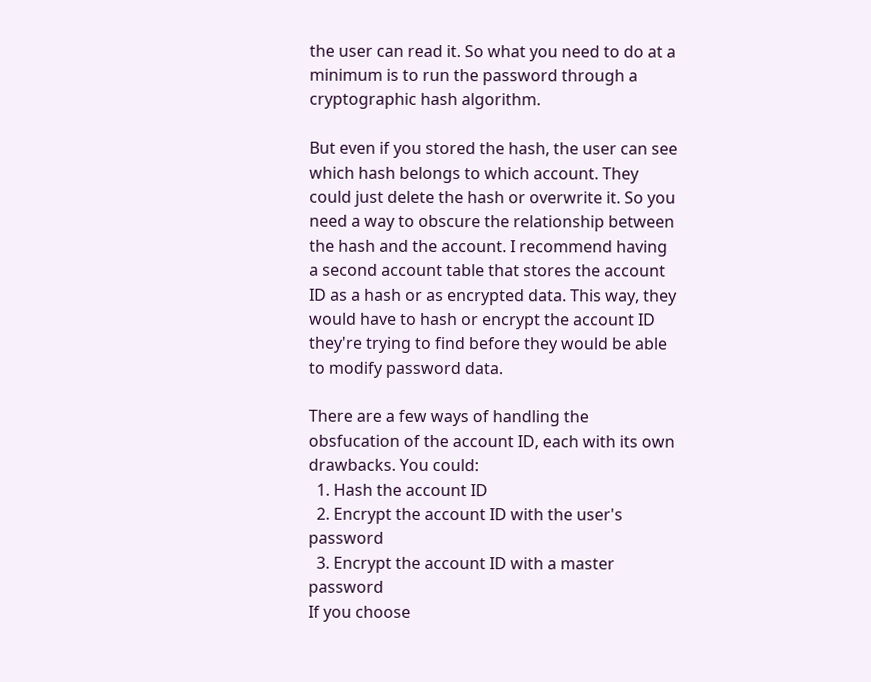the user can read it. So what you need to do at a minimum is to run the password through a cryptographic hash algorithm.

But even if you stored the hash, the user can see which hash belongs to which account. They could just delete the hash or overwrite it. So you need a way to obscure the relationship between the hash and the account. I recommend having a second account table that stores the account ID as a hash or as encrypted data. This way, they would have to hash or encrypt the account ID they're trying to find before they would be able to modify password data.

There are a few ways of handling the obsfucation of the account ID, each with its own drawbacks. You could:
  1. Hash the account ID
  2. Encrypt the account ID with the user's password
  3. Encrypt the account ID with a master password
If you choose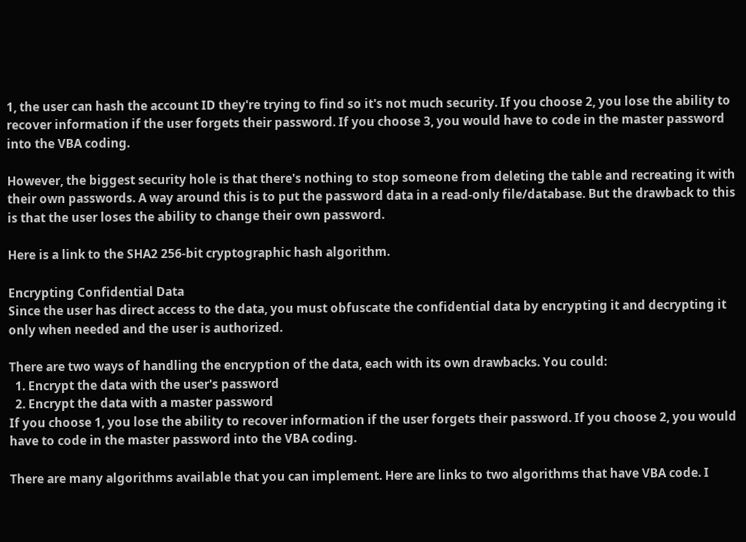1, the user can hash the account ID they're trying to find so it's not much security. If you choose 2, you lose the ability to recover information if the user forgets their password. If you choose 3, you would have to code in the master password into the VBA coding.

However, the biggest security hole is that there's nothing to stop someone from deleting the table and recreating it with their own passwords. A way around this is to put the password data in a read-only file/database. But the drawback to this is that the user loses the ability to change their own password.

Here is a link to the SHA2 256-bit cryptographic hash algorithm.

Encrypting Confidential Data
Since the user has direct access to the data, you must obfuscate the confidential data by encrypting it and decrypting it only when needed and the user is authorized.

There are two ways of handling the encryption of the data, each with its own drawbacks. You could:
  1. Encrypt the data with the user's password
  2. Encrypt the data with a master password
If you choose 1, you lose the ability to recover information if the user forgets their password. If you choose 2, you would have to code in the master password into the VBA coding.

There are many algorithms available that you can implement. Here are links to two algorithms that have VBA code. I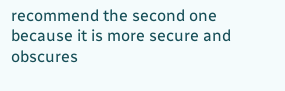recommend the second one because it is more secure and obscures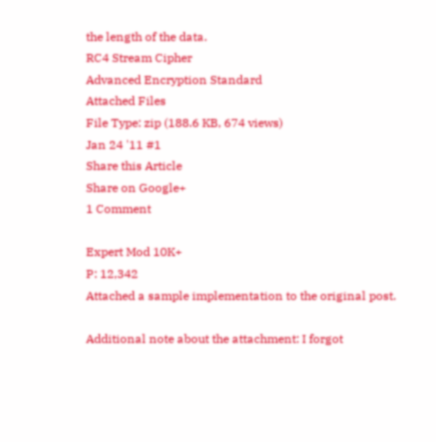the length of the data.
RC4 Stream Cipher
Advanced Encryption Standard
Attached Files
File Type: zip (188.6 KB, 674 views)
Jan 24 '11 #1
Share this Article
Share on Google+
1 Comment

Expert Mod 10K+
P: 12,342
Attached a sample implementation to the original post.

Additional note about the attachment: I forgot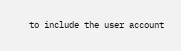to include the user account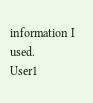information I used.
User1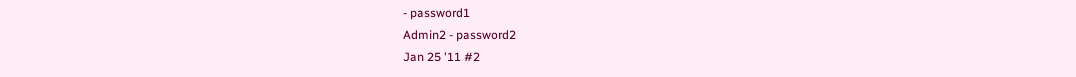- password1
Admin2 - password2
Jan 25 '11 #2